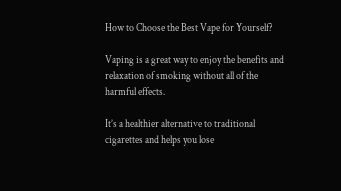How to Choose the Best Vape for Yourself?

Vaping is a great way to enjoy the benefits and relaxation of smoking without all of the harmful effects.

It’s a healthier alternative to traditional cigarettes and helps you lose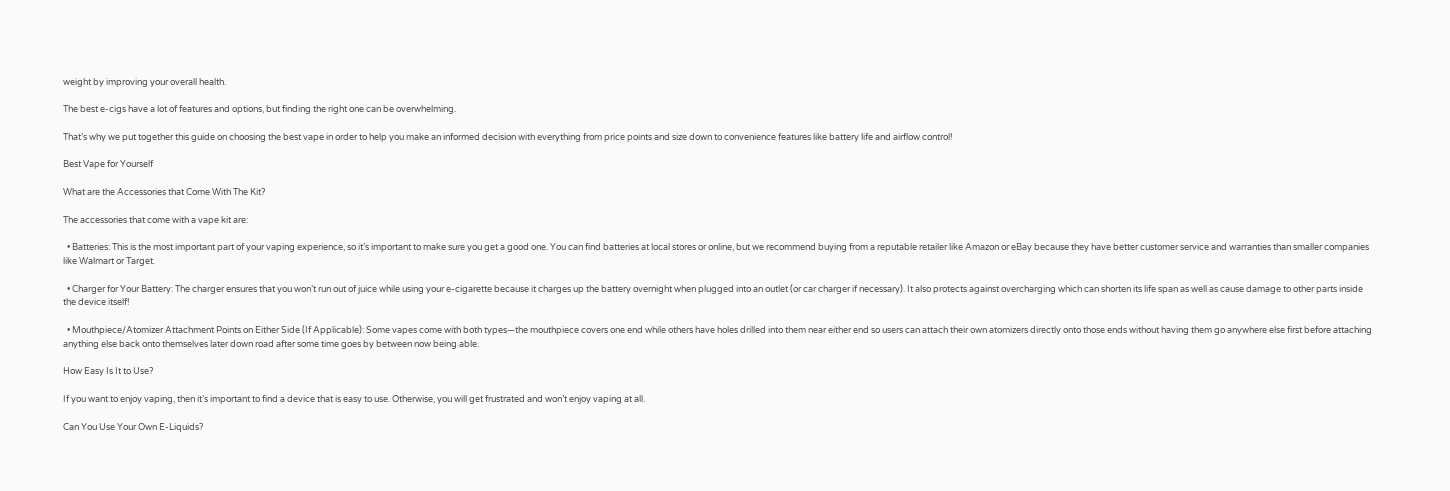weight by improving your overall health.

The best e-cigs have a lot of features and options, but finding the right one can be overwhelming.

That’s why we put together this guide on choosing the best vape in order to help you make an informed decision with everything from price points and size down to convenience features like battery life and airflow control!

Best Vape for Yourself

What are the Accessories that Come With The Kit?

The accessories that come with a vape kit are:

  • Batteries: This is the most important part of your vaping experience, so it’s important to make sure you get a good one. You can find batteries at local stores or online, but we recommend buying from a reputable retailer like Amazon or eBay because they have better customer service and warranties than smaller companies like Walmart or Target.

  • Charger for Your Battery: The charger ensures that you won’t run out of juice while using your e-cigarette because it charges up the battery overnight when plugged into an outlet (or car charger if necessary). It also protects against overcharging which can shorten its life span as well as cause damage to other parts inside the device itself!

  • Mouthpiece/Atomizer Attachment Points on Either Side (If Applicable): Some vapes come with both types—the mouthpiece covers one end while others have holes drilled into them near either end so users can attach their own atomizers directly onto those ends without having them go anywhere else first before attaching anything else back onto themselves later down road after some time goes by between now being able.

How Easy Is It to Use?

If you want to enjoy vaping, then it’s important to find a device that is easy to use. Otherwise, you will get frustrated and won’t enjoy vaping at all.

Can You Use Your Own E-Liquids?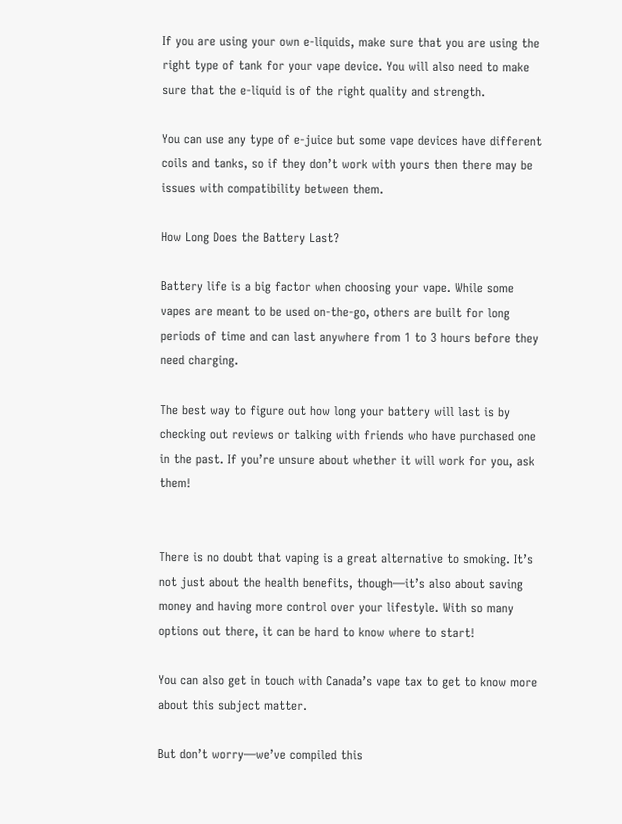If you are using your own e-liquids, make sure that you are using the right type of tank for your vape device. You will also need to make sure that the e-liquid is of the right quality and strength.

You can use any type of e-juice but some vape devices have different coils and tanks, so if they don’t work with yours then there may be issues with compatibility between them.

How Long Does the Battery Last?

Battery life is a big factor when choosing your vape. While some vapes are meant to be used on-the-go, others are built for long periods of time and can last anywhere from 1 to 3 hours before they need charging.

The best way to figure out how long your battery will last is by checking out reviews or talking with friends who have purchased one in the past. If you’re unsure about whether it will work for you, ask them!


There is no doubt that vaping is a great alternative to smoking. It’s not just about the health benefits, though—it’s also about saving money and having more control over your lifestyle. With so many options out there, it can be hard to know where to start!

You can also get in touch with Canada’s vape tax to get to know more about this subject matter.

But don’t worry—we’ve compiled this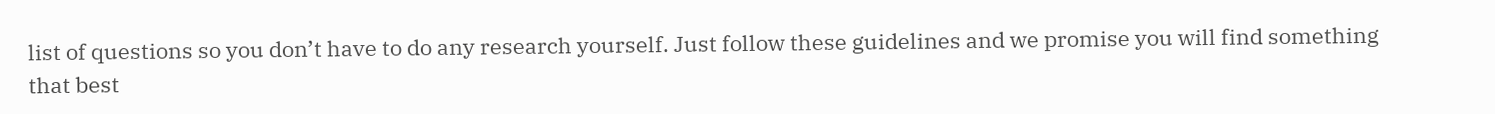list of questions so you don’t have to do any research yourself. Just follow these guidelines and we promise you will find something that best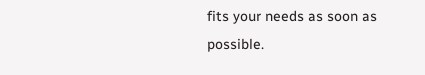fits your needs as soon as possible.